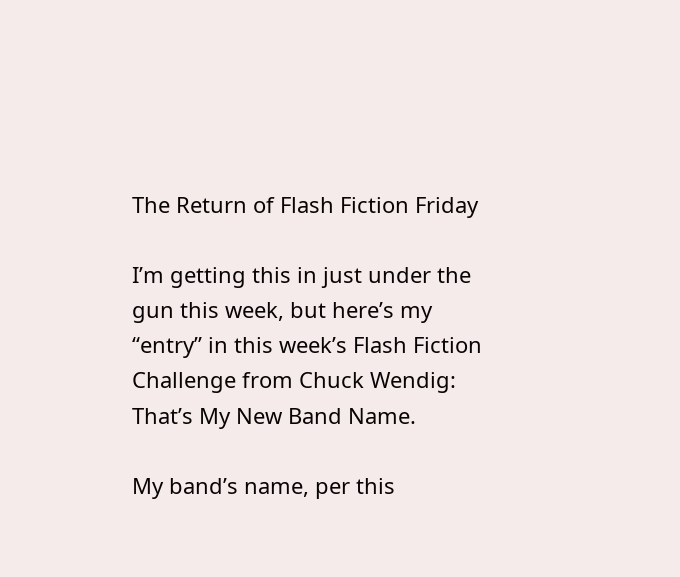The Return of Flash Fiction Friday

I’m getting this in just under the gun this week, but here’s my “entry” in this week’s Flash Fiction Challenge from Chuck Wendig: That’s My New Band Name.

My band’s name, per this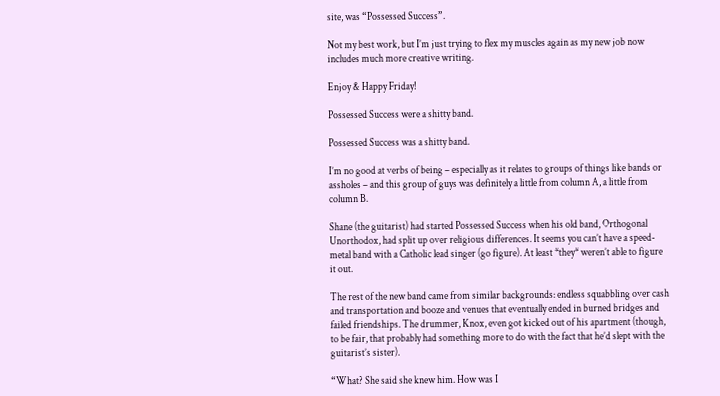site, was “Possessed Success”.

Not my best work, but I’m just trying to flex my muscles again as my new job now includes much more creative writing.

Enjoy & Happy Friday!

Possessed Success were a shitty band.

Possessed Success was a shitty band.

I’m no good at verbs of being – especially as it relates to groups of things like bands or assholes – and this group of guys was definitely a little from column A, a little from column B.

Shane (the guitarist) had started Possessed Success when his old band, Orthogonal Unorthodox, had split up over religious differences. It seems you can’t have a speed-metal band with a Catholic lead singer (go figure). At least *they* weren’t able to figure it out.

The rest of the new band came from similar backgrounds: endless squabbling over cash and transportation and booze and venues that eventually ended in burned bridges and failed friendships. The drummer, Knox, even got kicked out of his apartment (though, to be fair, that probably had something more to do with the fact that he’d slept with the guitarist’s sister).

“What? She said she knew him. How was I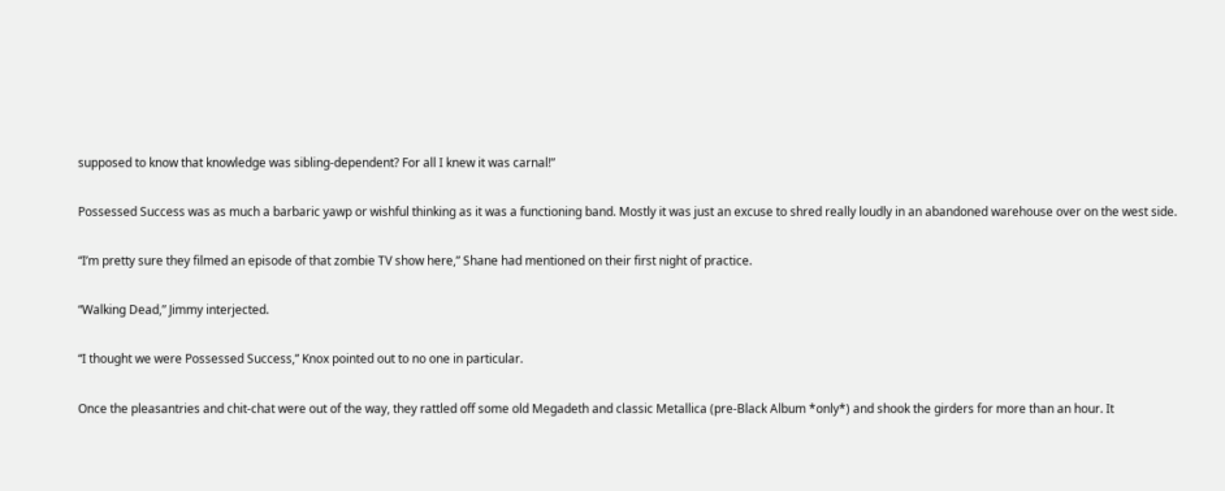supposed to know that knowledge was sibling-dependent? For all I knew it was carnal!”

Possessed Success was as much a barbaric yawp or wishful thinking as it was a functioning band. Mostly it was just an excuse to shred really loudly in an abandoned warehouse over on the west side.

“I’m pretty sure they filmed an episode of that zombie TV show here,” Shane had mentioned on their first night of practice.

“Walking Dead,” Jimmy interjected.

“I thought we were Possessed Success,” Knox pointed out to no one in particular.

Once the pleasantries and chit-chat were out of the way, they rattled off some old Megadeth and classic Metallica (pre-Black Album *only*) and shook the girders for more than an hour. It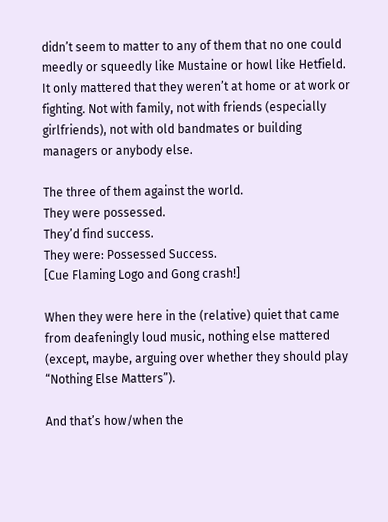didn’t seem to matter to any of them that no one could meedly or squeedly like Mustaine or howl like Hetfield. It only mattered that they weren’t at home or at work or fighting. Not with family, not with friends (especially girlfriends), not with old bandmates or building managers or anybody else.

The three of them against the world.
They were possessed.
They’d find success.
They were: Possessed Success.
[Cue Flaming Logo and Gong crash!]

When they were here in the (relative) quiet that came from deafeningly loud music, nothing else mattered (except, maybe, arguing over whether they should play “Nothing Else Matters”).

And that’s how/when the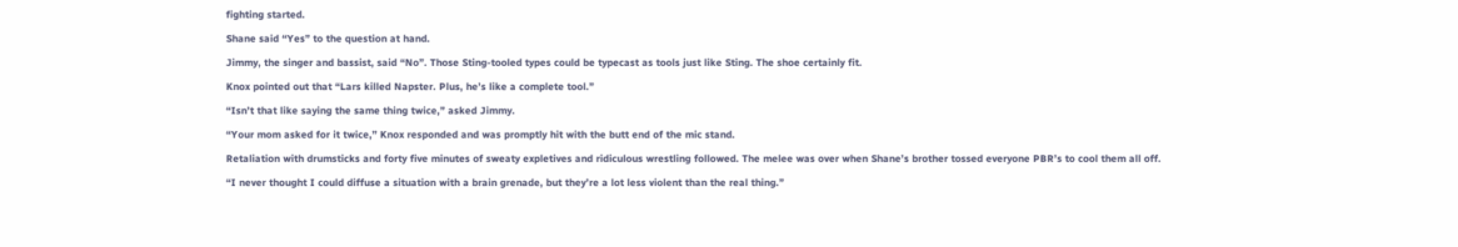fighting started.

Shane said “Yes” to the question at hand.

Jimmy, the singer and bassist, said “No”. Those Sting-tooled types could be typecast as tools just like Sting. The shoe certainly fit.

Knox pointed out that “Lars killed Napster. Plus, he’s like a complete tool.”

“Isn’t that like saying the same thing twice,” asked Jimmy.

“Your mom asked for it twice,” Knox responded and was promptly hit with the butt end of the mic stand.

Retaliation with drumsticks and forty five minutes of sweaty expletives and ridiculous wrestling followed. The melee was over when Shane’s brother tossed everyone PBR’s to cool them all off.

“I never thought I could diffuse a situation with a brain grenade, but they’re a lot less violent than the real thing.”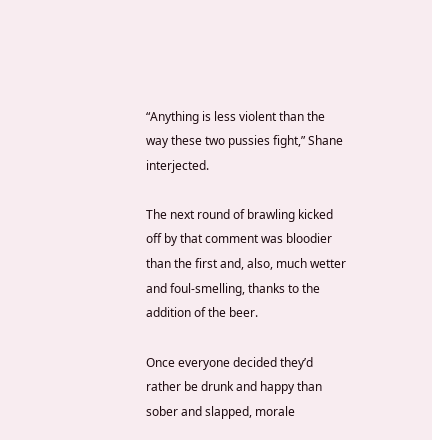“Anything is less violent than the way these two pussies fight,” Shane interjected.

The next round of brawling kicked off by that comment was bloodier than the first and, also, much wetter and foul-smelling, thanks to the addition of the beer.

Once everyone decided they’d rather be drunk and happy than sober and slapped, morale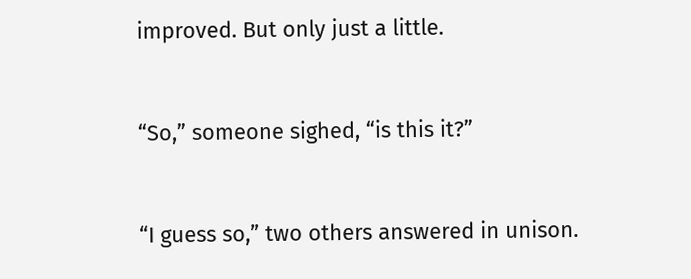improved. But only just a little.


“So,” someone sighed, “is this it?”


“I guess so,” two others answered in unison.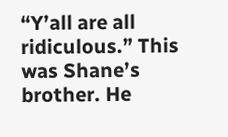“Y’all are all ridiculous.” This was Shane’s brother. He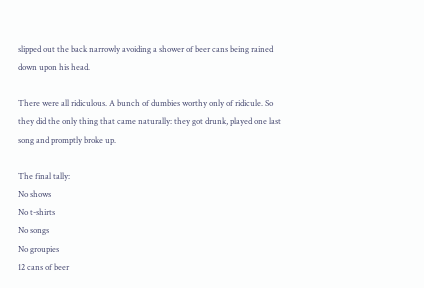slipped out the back narrowly avoiding a shower of beer cans being rained down upon his head.

There were all ridiculous. A bunch of dumbies worthy only of ridicule. So they did the only thing that came naturally: they got drunk, played one last song and promptly broke up.

The final tally:
No shows
No t-shirts
No songs
No groupies
12 cans of beer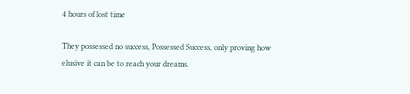4 hours of lost time

They possessed no success, Possessed Success, only proving how elusive it can be to reach your dreams.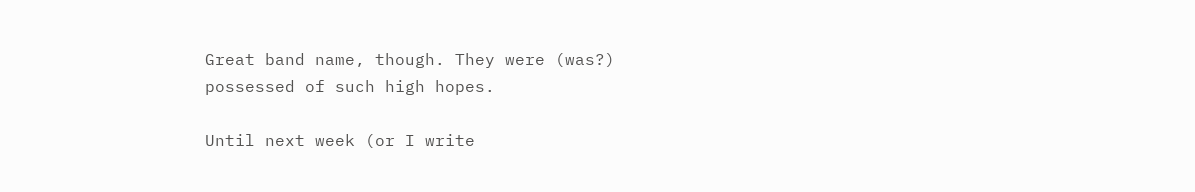Great band name, though. They were (was?) possessed of such high hopes.

Until next week (or I write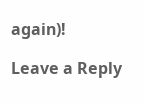again)!

Leave a Reply